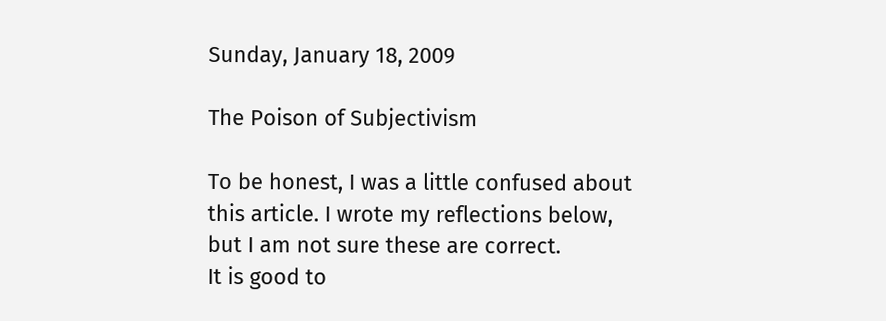Sunday, January 18, 2009

The Poison of Subjectivism

To be honest, I was a little confused about this article. I wrote my reflections below, but I am not sure these are correct.
It is good to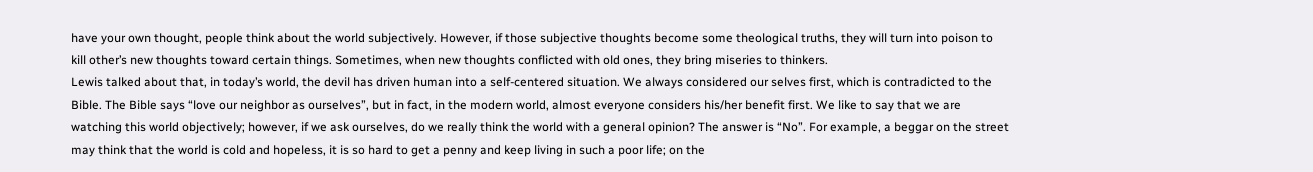have your own thought, people think about the world subjectively. However, if those subjective thoughts become some theological truths, they will turn into poison to kill other’s new thoughts toward certain things. Sometimes, when new thoughts conflicted with old ones, they bring miseries to thinkers.
Lewis talked about that, in today’s world, the devil has driven human into a self-centered situation. We always considered our selves first, which is contradicted to the Bible. The Bible says “love our neighbor as ourselves”, but in fact, in the modern world, almost everyone considers his/her benefit first. We like to say that we are watching this world objectively; however, if we ask ourselves, do we really think the world with a general opinion? The answer is “No”. For example, a beggar on the street may think that the world is cold and hopeless, it is so hard to get a penny and keep living in such a poor life; on the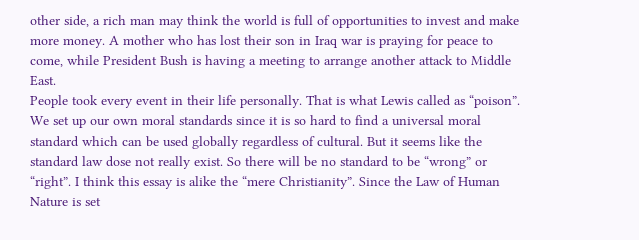other side, a rich man may think the world is full of opportunities to invest and make more money. A mother who has lost their son in Iraq war is praying for peace to come, while President Bush is having a meeting to arrange another attack to Middle East.
People took every event in their life personally. That is what Lewis called as “poison”. We set up our own moral standards since it is so hard to find a universal moral standard which can be used globally regardless of cultural. But it seems like the standard law dose not really exist. So there will be no standard to be “wrong” or “right”. I think this essay is alike the “mere Christianity”. Since the Law of Human Nature is set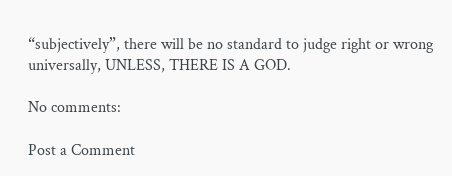“subjectively”, there will be no standard to judge right or wrong universally, UNLESS, THERE IS A GOD.

No comments:

Post a Comment